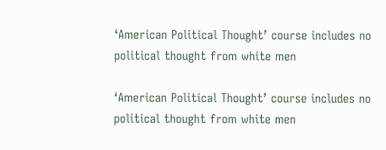‘American Political Thought’ course includes no political thought from white men

‘American Political Thought’ course includes no political thought from white men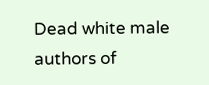Dead white male authors of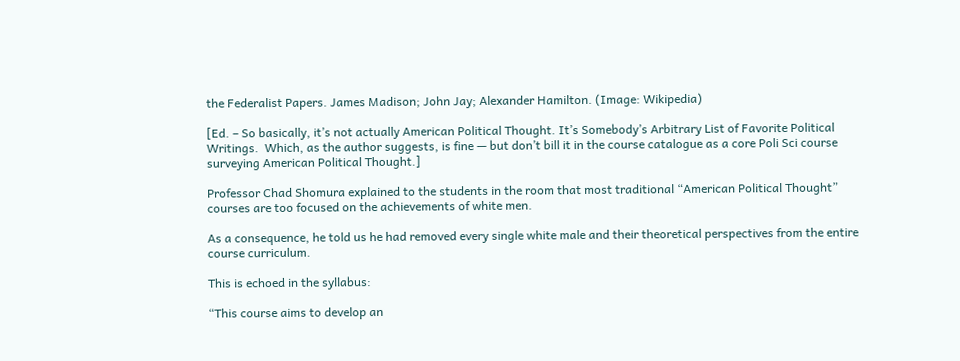the Federalist Papers. James Madison; John Jay; Alexander Hamilton. (Image: Wikipedia)

[Ed. – So basically, it’s not actually American Political Thought. It’s Somebody’s Arbitrary List of Favorite Political Writings.  Which, as the author suggests, is fine — but don’t bill it in the course catalogue as a core Poli Sci course surveying American Political Thought.]

Professor Chad Shomura explained to the students in the room that most traditional “American Political Thought” courses are too focused on the achievements of white men.

As a consequence, he told us he had removed every single white male and their theoretical perspectives from the entire course curriculum.

This is echoed in the syllabus:

“This course aims to develop an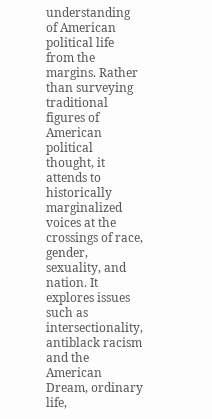understanding of American political life from the margins. Rather than surveying traditional figures of American political thought, it attends to historically marginalized voices at the crossings of race, gender, sexuality, and nation. It explores issues such as intersectionality, antiblack racism and the American Dream, ordinary life,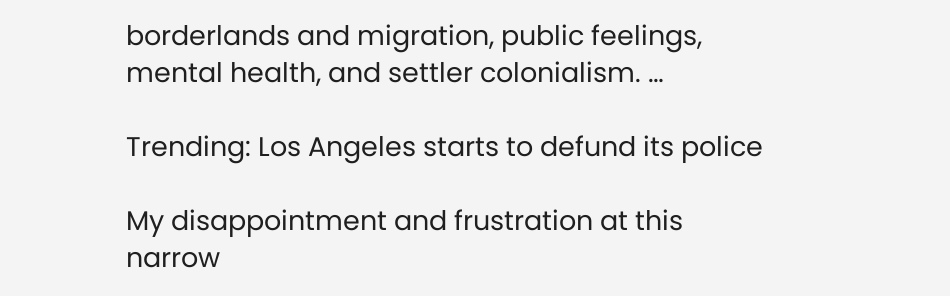borderlands and migration, public feelings, mental health, and settler colonialism. …

Trending: Los Angeles starts to defund its police

My disappointment and frustration at this narrow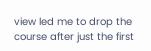view led me to drop the course after just the first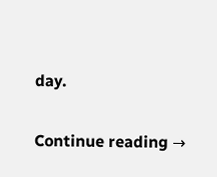day.

Continue reading →